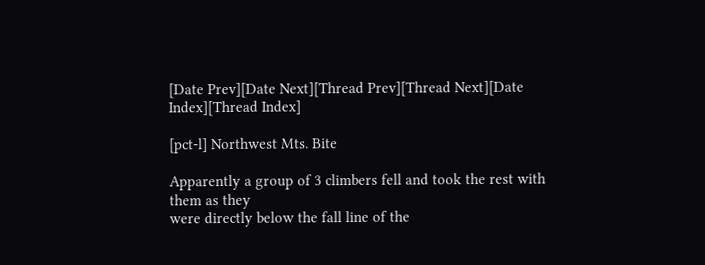[Date Prev][Date Next][Thread Prev][Thread Next][Date Index][Thread Index]

[pct-l] Northwest Mts. Bite

Apparently a group of 3 climbers fell and took the rest with them as they
were directly below the fall line of the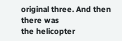original three. And then there was
the helicopter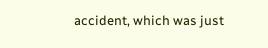accident, which was just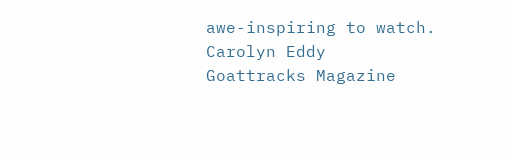awe-inspiring to watch.
Carolyn Eddy
Goattracks Magazine